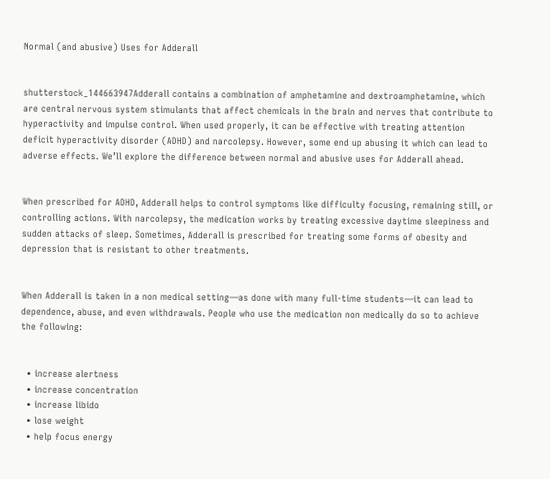Normal (and abusive) Uses for Adderall


shutterstock_144663947Adderall contains a combination of amphetamine and dextroamphetamine, which are central nervous system stimulants that affect chemicals in the brain and nerves that contribute to hyperactivity and impulse control. When used properly, it can be effective with treating attention deficit hyperactivity disorder (ADHD) and narcolepsy. However, some end up abusing it which can lead to adverse effects. We’ll explore the difference between normal and abusive uses for Adderall ahead.


When prescribed for ADHD, Adderall helps to control symptoms like difficulty focusing, remaining still, or controlling actions. With narcolepsy, the medication works by treating excessive daytime sleepiness and sudden attacks of sleep. Sometimes, Adderall is prescribed for treating some forms of obesity and depression that is resistant to other treatments.


When Adderall is taken in a non medical setting—as done with many full-time students—it can lead to dependence, abuse, and even withdrawals. People who use the medication non medically do so to achieve the following:


  • increase alertness
  • increase concentration
  • increase libido
  • lose weight
  • help focus energy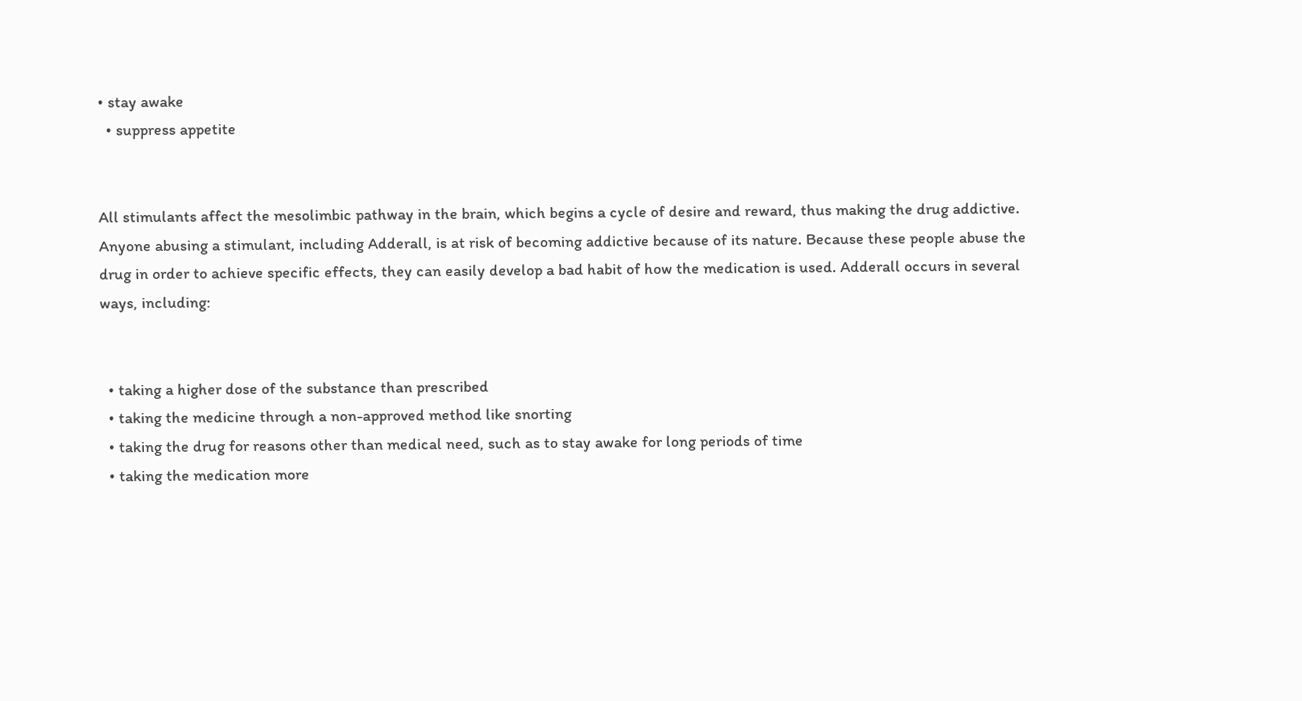• stay awake
  • suppress appetite


All stimulants affect the mesolimbic pathway in the brain, which begins a cycle of desire and reward, thus making the drug addictive. Anyone abusing a stimulant, including Adderall, is at risk of becoming addictive because of its nature. Because these people abuse the drug in order to achieve specific effects, they can easily develop a bad habit of how the medication is used. Adderall occurs in several ways, including:


  • taking a higher dose of the substance than prescribed
  • taking the medicine through a non-approved method like snorting
  • taking the drug for reasons other than medical need, such as to stay awake for long periods of time
  • taking the medication more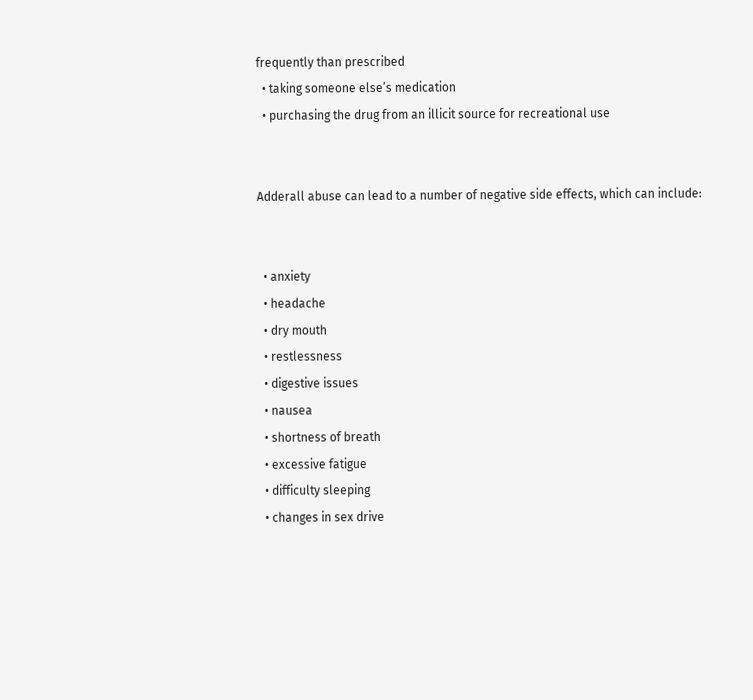frequently than prescribed
  • taking someone else’s medication
  • purchasing the drug from an illicit source for recreational use


Adderall abuse can lead to a number of negative side effects, which can include:


  • anxiety
  • headache
  • dry mouth
  • restlessness
  • digestive issues
  • nausea
  • shortness of breath
  • excessive fatigue
  • difficulty sleeping
  • changes in sex drive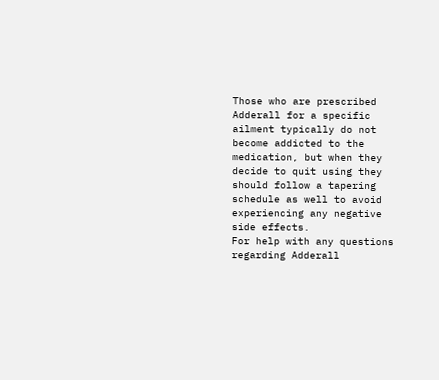Those who are prescribed Adderall for a specific ailment typically do not become addicted to the medication, but when they decide to quit using they should follow a tapering schedule as well to avoid experiencing any negative side effects.
For help with any questions regarding Adderall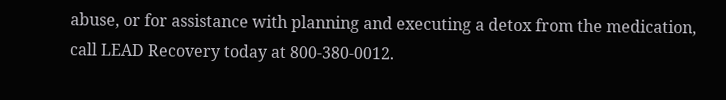abuse, or for assistance with planning and executing a detox from the medication, call LEAD Recovery today at 800-380-0012.